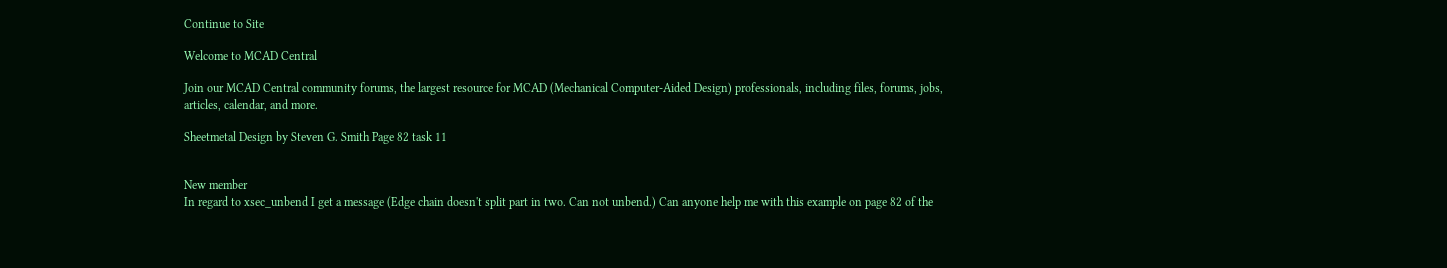Continue to Site

Welcome to MCAD Central

Join our MCAD Central community forums, the largest resource for MCAD (Mechanical Computer-Aided Design) professionals, including files, forums, jobs, articles, calendar, and more.

Sheetmetal Design by Steven G. Smith Page 82 task 11


New member
In regard to xsec_unbend I get a message (Edge chain doesn't split part in two. Can not unbend.) Can anyone help me with this example on page 82 of the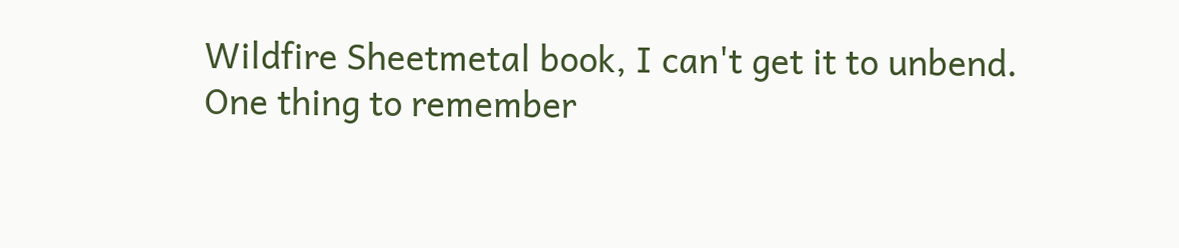Wildfire Sheetmetal book, I can't get it to unbend.
One thing to remember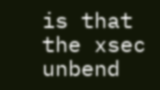is that the xsec unbend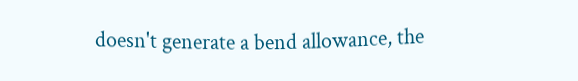doesn't generate a bend allowance, the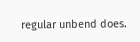regular unbend does.